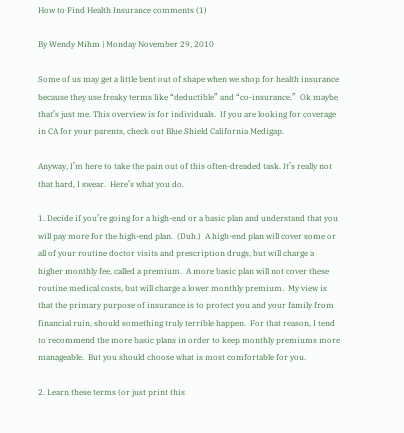How to Find Health Insurance comments (1)

By Wendy Mihm | Monday November 29, 2010

Some of us may get a little bent out of shape when we shop for health insurance because they use freaky terms like “deductible” and “co-insurance.”  Ok maybe that’s just me. This overview is for individuals.  If you are looking for coverage in CA for your parents, check out Blue Shield California Medigap.

Anyway, I’m here to take the pain out of this often-dreaded task. It’s really not that hard, I swear.  Here’s what you do.

1. Decide if you’re going for a high-end or a basic plan and understand that you will pay more for the high-end plan.  (Duh.)  A high-end plan will cover some or all of your routine doctor visits and prescription drugs, but will charge a higher monthly fee, called a premium.  A more basic plan will not cover these routine medical costs, but will charge a lower monthly premium.  My view is that the primary purpose of insurance is to protect you and your family from financial ruin, should something truly terrible happen.  For that reason, I tend to recommend the more basic plans in order to keep monthly premiums more manageable.  But you should choose what is most comfortable for you.

2. Learn these terms (or just print this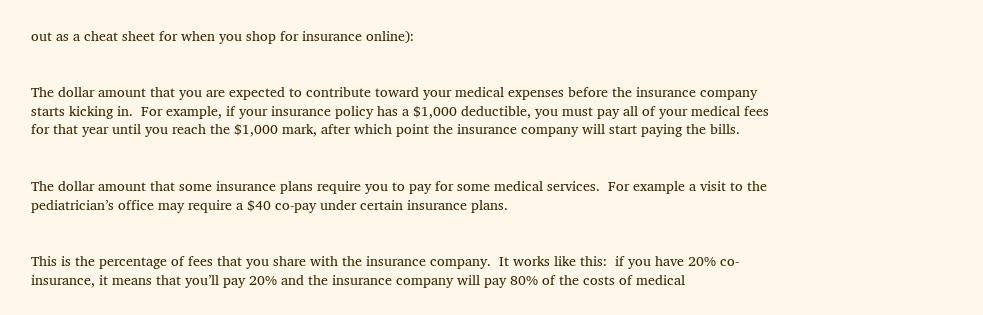out as a cheat sheet for when you shop for insurance online):


The dollar amount that you are expected to contribute toward your medical expenses before the insurance company starts kicking in.  For example, if your insurance policy has a $1,000 deductible, you must pay all of your medical fees for that year until you reach the $1,000 mark, after which point the insurance company will start paying the bills.


The dollar amount that some insurance plans require you to pay for some medical services.  For example a visit to the pediatrician’s office may require a $40 co-pay under certain insurance plans.


This is the percentage of fees that you share with the insurance company.  It works like this:  if you have 20% co-insurance, it means that you’ll pay 20% and the insurance company will pay 80% of the costs of medical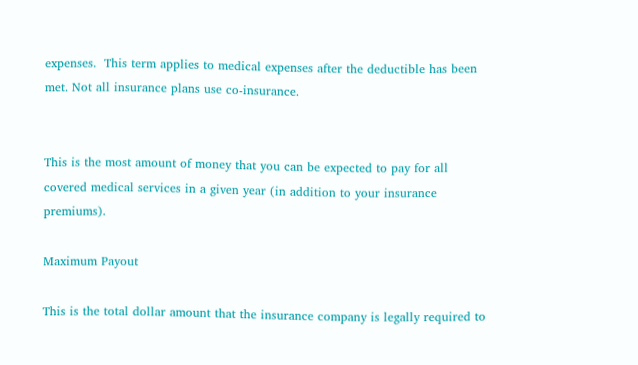expenses.  This term applies to medical expenses after the deductible has been met. Not all insurance plans use co-insurance.


This is the most amount of money that you can be expected to pay for all covered medical services in a given year (in addition to your insurance premiums).

Maximum Payout

This is the total dollar amount that the insurance company is legally required to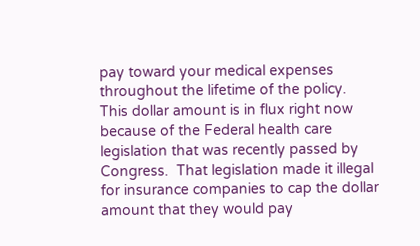pay toward your medical expenses throughout the lifetime of the policy.  This dollar amount is in flux right now because of the Federal health care legislation that was recently passed by Congress.  That legislation made it illegal for insurance companies to cap the dollar amount that they would pay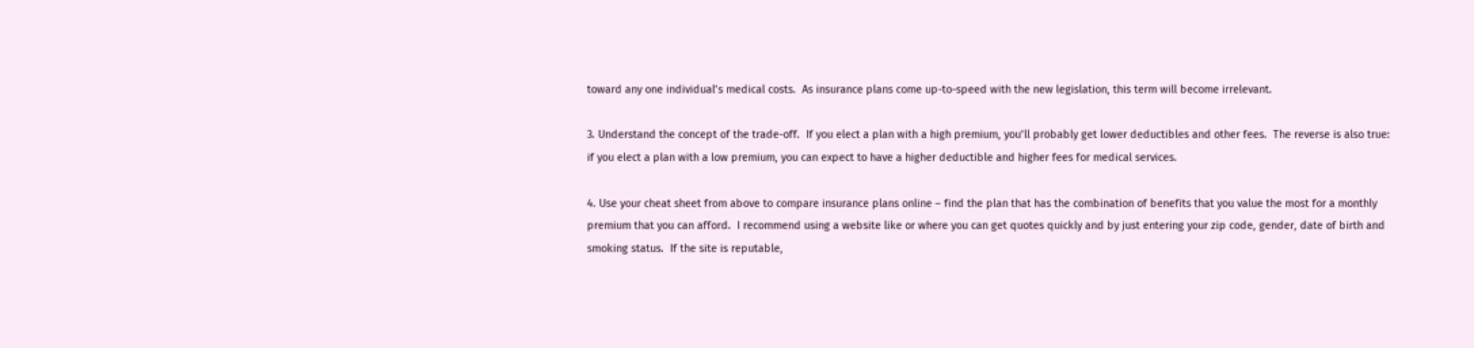toward any one individual’s medical costs.  As insurance plans come up-to-speed with the new legislation, this term will become irrelevant.

3. Understand the concept of the trade-off.  If you elect a plan with a high premium, you’ll probably get lower deductibles and other fees.  The reverse is also true:  if you elect a plan with a low premium, you can expect to have a higher deductible and higher fees for medical services.

4. Use your cheat sheet from above to compare insurance plans online – find the plan that has the combination of benefits that you value the most for a monthly premium that you can afford.  I recommend using a website like or where you can get quotes quickly and by just entering your zip code, gender, date of birth and smoking status.  If the site is reputable,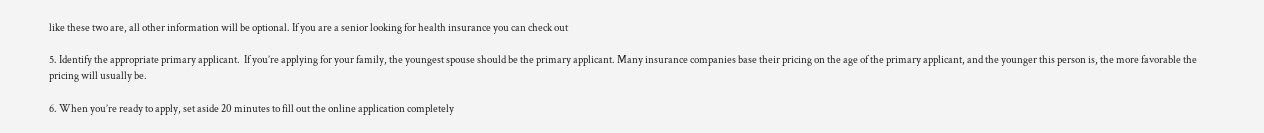like these two are, all other information will be optional. If you are a senior looking for health insurance you can check out

5. Identify the appropriate primary applicant.  If you’re applying for your family, the youngest spouse should be the primary applicant. Many insurance companies base their pricing on the age of the primary applicant, and the younger this person is, the more favorable the pricing will usually be.

6. When you’re ready to apply, set aside 20 minutes to fill out the online application completely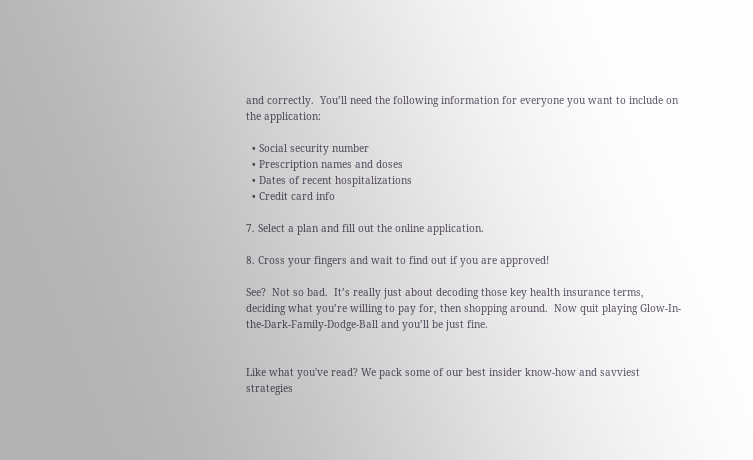and correctly.  You’ll need the following information for everyone you want to include on the application:

  • Social security number
  • Prescription names and doses
  • Dates of recent hospitalizations
  • Credit card info

7. Select a plan and fill out the online application.

8. Cross your fingers and wait to find out if you are approved!

See?  Not so bad.  It’s really just about decoding those key health insurance terms, deciding what you’re willing to pay for, then shopping around.  Now quit playing Glow-In-the-Dark-Family-Dodge-Ball and you’ll be just fine.


Like what you've read? We pack some of our best insider know-how and savviest strategies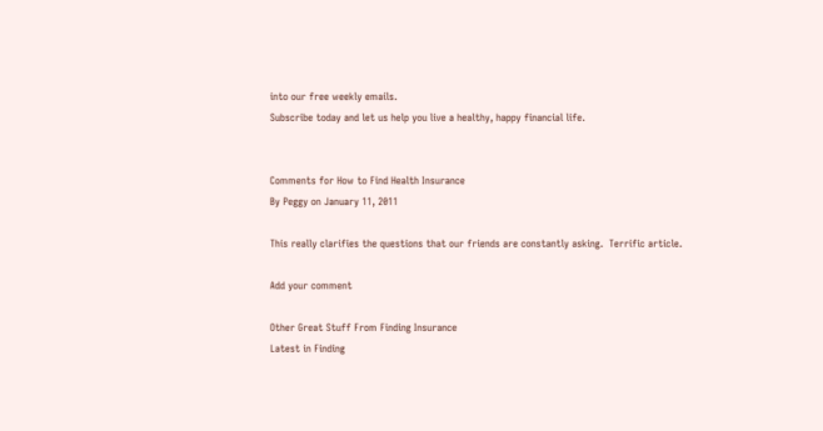into our free weekly emails.
Subscribe today and let us help you live a healthy, happy financial life.


Comments for How to Find Health Insurance
By Peggy on January 11, 2011

This really clarifies the questions that our friends are constantly asking.  Terrific article.

Add your comment

Other Great Stuff From Finding Insurance
Latest in Finding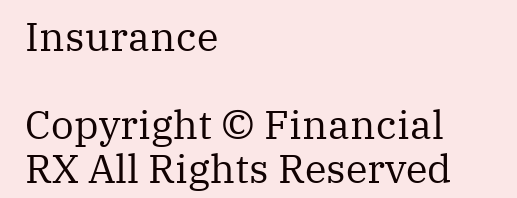Insurance

Copyright © Financial RX All Rights Reserved